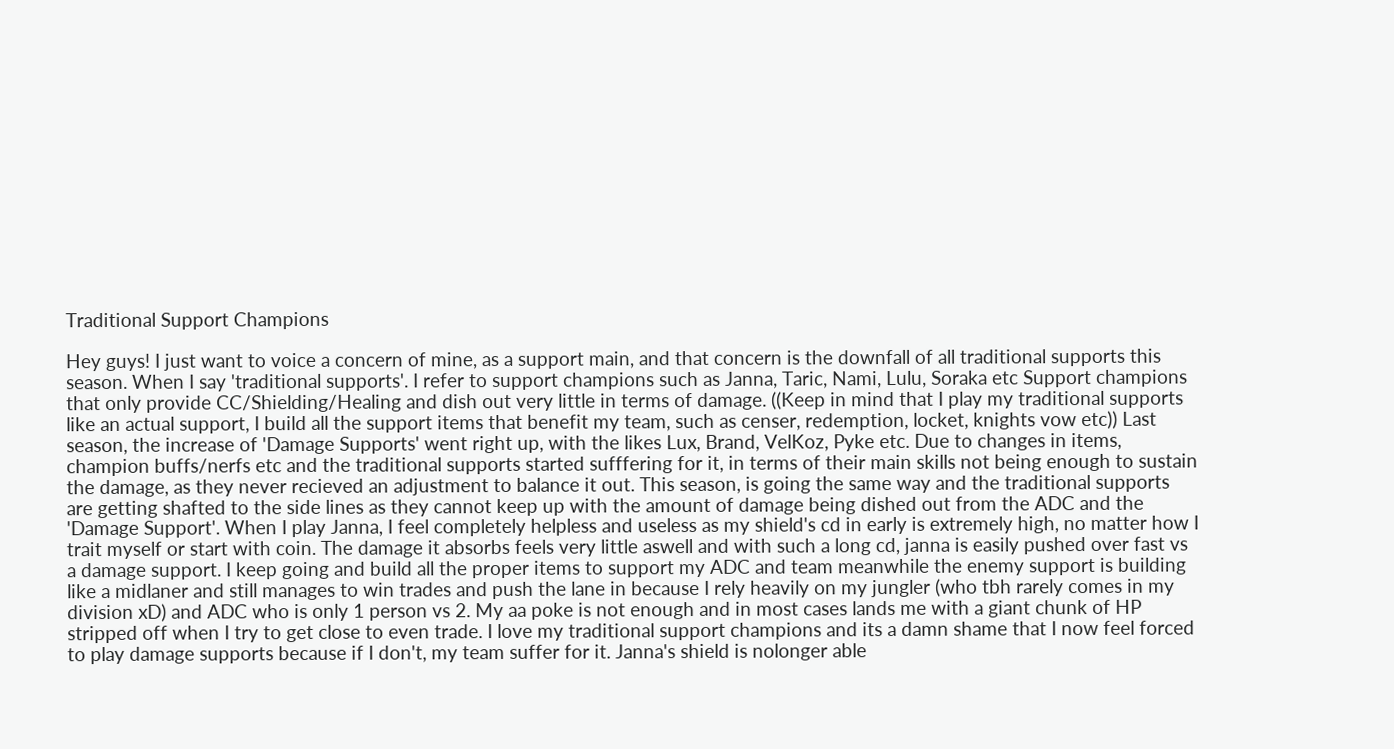Traditional Support Champions

Hey guys! I just want to voice a concern of mine, as a support main, and that concern is the downfall of all traditional supports this season. When I say 'traditional supports'. I refer to support champions such as Janna, Taric, Nami, Lulu, Soraka etc Support champions that only provide CC/Shielding/Healing and dish out very little in terms of damage. ((Keep in mind that I play my traditional supports like an actual support, I build all the support items that benefit my team, such as censer, redemption, locket, knights vow etc)) Last season, the increase of 'Damage Supports' went right up, with the likes Lux, Brand, VelKoz, Pyke etc. Due to changes in items, champion buffs/nerfs etc and the traditional supports started sufffering for it, in terms of their main skills not being enough to sustain the damage, as they never recieved an adjustment to balance it out. This season, is going the same way and the traditional supports are getting shafted to the side lines as they cannot keep up with the amount of damage being dished out from the ADC and the 'Damage Support'. When I play Janna, I feel completely helpless and useless as my shield's cd in early is extremely high, no matter how I trait myself or start with coin. The damage it absorbs feels very little aswell and with such a long cd, janna is easily pushed over fast vs a damage support. I keep going and build all the proper items to support my ADC and team meanwhile the enemy support is building like a midlaner and still manages to win trades and push the lane in because I rely heavily on my jungler (who tbh rarely comes in my division xD) and ADC who is only 1 person vs 2. My aa poke is not enough and in most cases lands me with a giant chunk of HP stripped off when I try to get close to even trade. I love my traditional support champions and its a damn shame that I now feel forced to play damage supports because if I don't, my team suffer for it. Janna's shield is nolonger able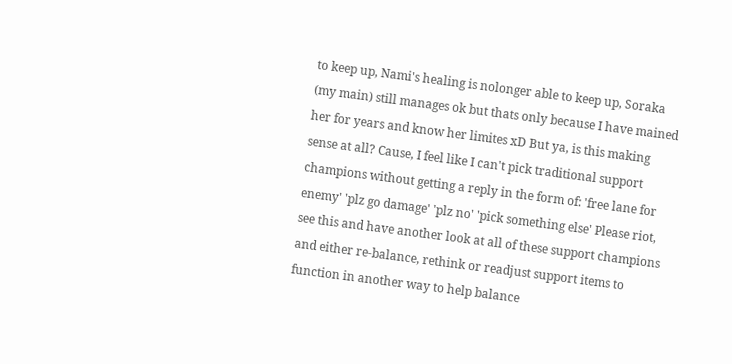to keep up, Nami's healing is nolonger able to keep up, Soraka (my main) still manages ok but thats only because I have mained her for years and know her limites xD But ya, is this making sense at all? Cause, I feel like I can't pick traditional support champions without getting a reply in the form of: 'free lane for enemy' 'plz go damage' 'plz no' 'pick something else' Please riot, see this and have another look at all of these support champions and either re-balance, rethink or readjust support items to function in another way to help balance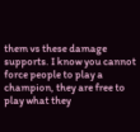them vs these damage supports. I know you cannot force people to play a champion, they are free to play what they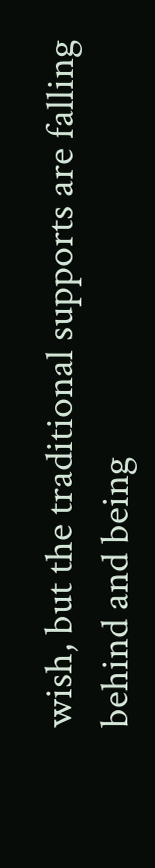wish, but the traditional supports are falling behind and being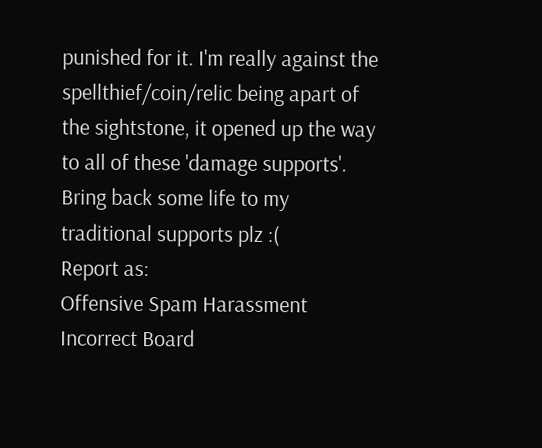punished for it. I'm really against the spellthief/coin/relic being apart of the sightstone, it opened up the way to all of these 'damage supports'. Bring back some life to my traditional supports plz :(
Report as:
Offensive Spam Harassment Incorrect Board